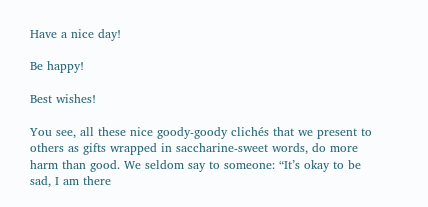Have a nice day!

Be happy!

Best wishes!

You see, all these nice goody-goody clichés that we present to others as gifts wrapped in saccharine-sweet words, do more harm than good. We seldom say to someone: “It’s okay to be sad, I am there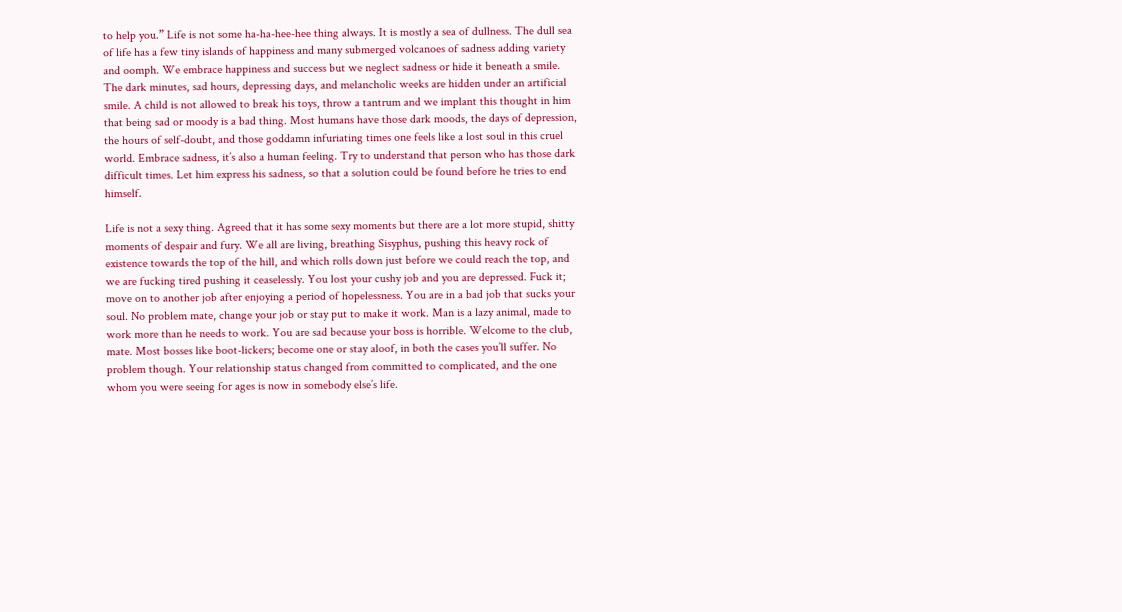to help you.” Life is not some ha-ha-hee-hee thing always. It is mostly a sea of dullness. The dull sea of life has a few tiny islands of happiness and many submerged volcanoes of sadness adding variety and oomph. We embrace happiness and success but we neglect sadness or hide it beneath a smile. The dark minutes, sad hours, depressing days, and melancholic weeks are hidden under an artificial smile. A child is not allowed to break his toys, throw a tantrum and we implant this thought in him that being sad or moody is a bad thing. Most humans have those dark moods, the days of depression, the hours of self-doubt, and those goddamn infuriating times one feels like a lost soul in this cruel world. Embrace sadness, it’s also a human feeling. Try to understand that person who has those dark difficult times. Let him express his sadness, so that a solution could be found before he tries to end himself.

Life is not a sexy thing. Agreed that it has some sexy moments but there are a lot more stupid, shitty moments of despair and fury. We all are living, breathing Sisyphus, pushing this heavy rock of existence towards the top of the hill, and which rolls down just before we could reach the top, and we are fucking tired pushing it ceaselessly. You lost your cushy job and you are depressed. Fuck it; move on to another job after enjoying a period of hopelessness. You are in a bad job that sucks your soul. No problem mate, change your job or stay put to make it work. Man is a lazy animal, made to work more than he needs to work. You are sad because your boss is horrible. Welcome to the club, mate. Most bosses like boot-lickers; become one or stay aloof, in both the cases you’ll suffer. No problem though. Your relationship status changed from committed to complicated, and the one whom you were seeing for ages is now in somebody else’s life.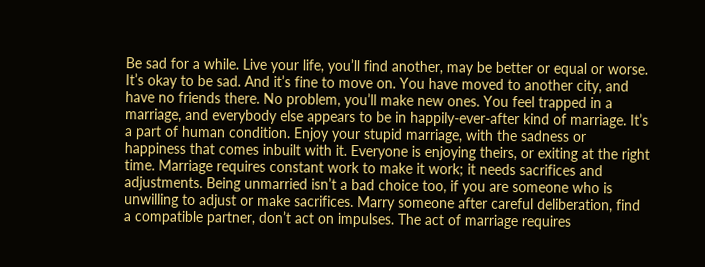Be sad for a while. Live your life, you’ll find another, may be better or equal or worse. It’s okay to be sad. And it’s fine to move on. You have moved to another city, and have no friends there. No problem, you’ll make new ones. You feel trapped in a marriage, and everybody else appears to be in happily-ever-after kind of marriage. It’s a part of human condition. Enjoy your stupid marriage, with the sadness or happiness that comes inbuilt with it. Everyone is enjoying theirs, or exiting at the right time. Marriage requires constant work to make it work; it needs sacrifices and adjustments. Being unmarried isn’t a bad choice too, if you are someone who is unwilling to adjust or make sacrifices. Marry someone after careful deliberation, find a compatible partner, don’t act on impulses. The act of marriage requires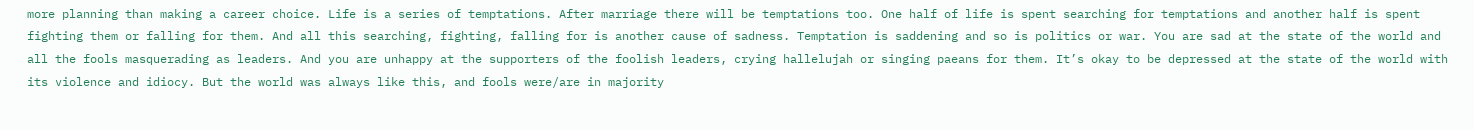more planning than making a career choice. Life is a series of temptations. After marriage there will be temptations too. One half of life is spent searching for temptations and another half is spent fighting them or falling for them. And all this searching, fighting, falling for is another cause of sadness. Temptation is saddening and so is politics or war. You are sad at the state of the world and all the fools masquerading as leaders. And you are unhappy at the supporters of the foolish leaders, crying hallelujah or singing paeans for them. It’s okay to be depressed at the state of the world with its violence and idiocy. But the world was always like this, and fools were/are in majority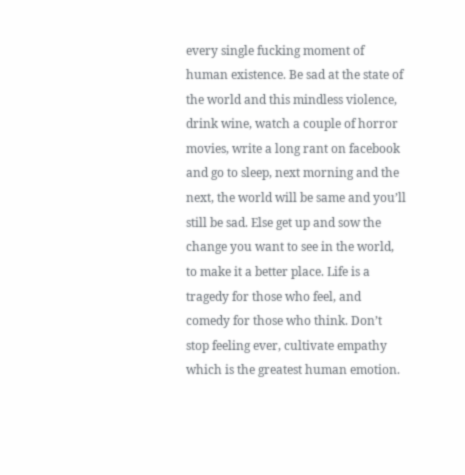every single fucking moment of human existence. Be sad at the state of the world and this mindless violence, drink wine, watch a couple of horror movies, write a long rant on facebook and go to sleep, next morning and the next, the world will be same and you’ll still be sad. Else get up and sow the change you want to see in the world, to make it a better place. Life is a tragedy for those who feel, and comedy for those who think. Don’t stop feeling ever, cultivate empathy which is the greatest human emotion.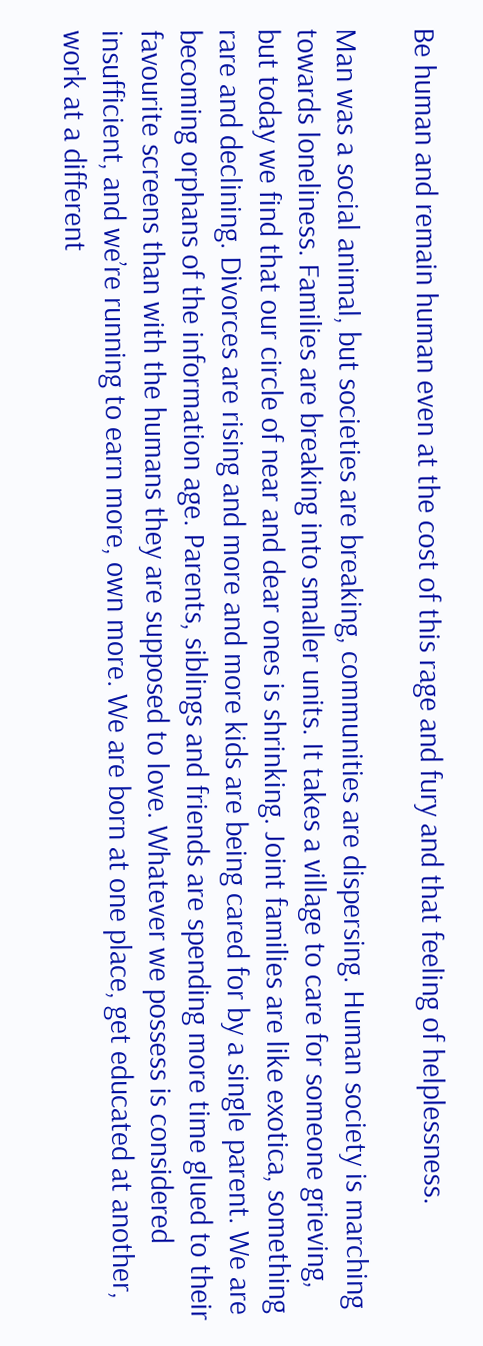Be human and remain human even at the cost of this rage and fury and that feeling of helplessness.

Man was a social animal, but societies are breaking, communities are dispersing. Human society is marching towards loneliness. Families are breaking into smaller units. It takes a village to care for someone grieving, but today we find that our circle of near and dear ones is shrinking. Joint families are like exotica, something rare and declining. Divorces are rising and more and more kids are being cared for by a single parent. We are becoming orphans of the information age. Parents, siblings and friends are spending more time glued to their favourite screens than with the humans they are supposed to love. Whatever we possess is considered insufficient, and we’re running to earn more, own more. We are born at one place, get educated at another, work at a different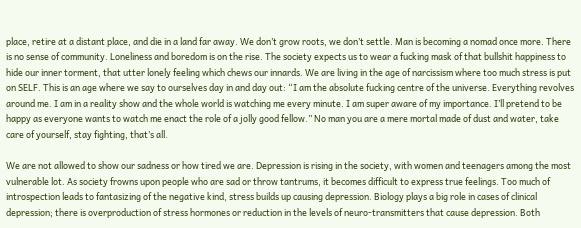place, retire at a distant place, and die in a land far away. We don’t grow roots, we don’t settle. Man is becoming a nomad once more. There is no sense of community. Loneliness and boredom is on the rise. The society expects us to wear a fucking mask of that bullshit happiness to hide our inner torment, that utter lonely feeling which chews our innards. We are living in the age of narcissism where too much stress is put on SELF. This is an age where we say to ourselves day in and day out: “I am the absolute fucking centre of the universe. Everything revolves around me. I am in a reality show and the whole world is watching me every minute. I am super aware of my importance. I’ll pretend to be happy as everyone wants to watch me enact the role of a jolly good fellow.” No man you are a mere mortal made of dust and water, take care of yourself, stay fighting, that’s all.

We are not allowed to show our sadness or how tired we are. Depression is rising in the society, with women and teenagers among the most vulnerable lot. As society frowns upon people who are sad or throw tantrums, it becomes difficult to express true feelings. Too much of introspection leads to fantasizing of the negative kind, stress builds up causing depression. Biology plays a big role in cases of clinical depression; there is overproduction of stress hormones or reduction in the levels of neuro-transmitters that cause depression. Both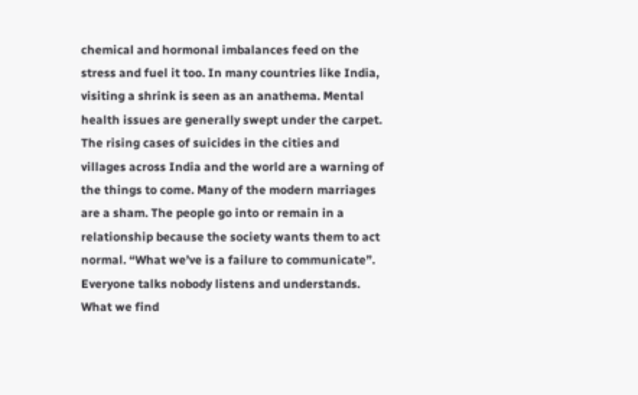chemical and hormonal imbalances feed on the stress and fuel it too. In many countries like India, visiting a shrink is seen as an anathema. Mental health issues are generally swept under the carpet. The rising cases of suicides in the cities and villages across India and the world are a warning of the things to come. Many of the modern marriages are a sham. The people go into or remain in a relationship because the society wants them to act normal. “What we’ve is a failure to communicate”. Everyone talks nobody listens and understands. What we find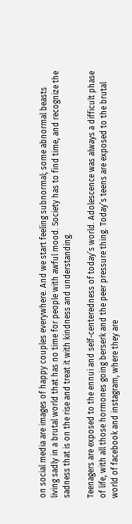on social media are images of happy couples everywhere. And we start feeling subnormal; some abnormal beasts living sadly in a brutal world that has no time for people with awful mood. Society has to find time, and recognize the sadness that is on the rise and treat it with kindness and understanding.

Teenagers are exposed to the ennui and self-centeredness of today’s world. Adolescence was always a difficult phase of life, with all those hormones going berserk and the peer pressure thing. Today’s teens are exposed to the brutal world of facebook and instagram, where they are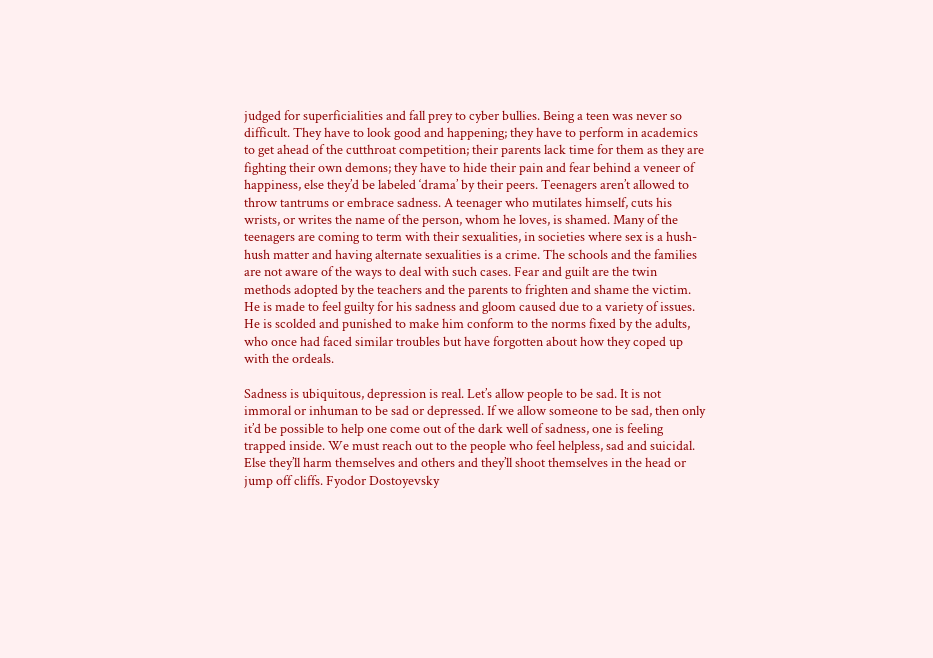judged for superficialities and fall prey to cyber bullies. Being a teen was never so difficult. They have to look good and happening; they have to perform in academics to get ahead of the cutthroat competition; their parents lack time for them as they are fighting their own demons; they have to hide their pain and fear behind a veneer of happiness, else they’d be labeled ‘drama’ by their peers. Teenagers aren’t allowed to throw tantrums or embrace sadness. A teenager who mutilates himself, cuts his wrists, or writes the name of the person, whom he loves, is shamed. Many of the teenagers are coming to term with their sexualities, in societies where sex is a hush-hush matter and having alternate sexualities is a crime. The schools and the families are not aware of the ways to deal with such cases. Fear and guilt are the twin methods adopted by the teachers and the parents to frighten and shame the victim. He is made to feel guilty for his sadness and gloom caused due to a variety of issues. He is scolded and punished to make him conform to the norms fixed by the adults, who once had faced similar troubles but have forgotten about how they coped up with the ordeals.

Sadness is ubiquitous, depression is real. Let’s allow people to be sad. It is not immoral or inhuman to be sad or depressed. If we allow someone to be sad, then only it’d be possible to help one come out of the dark well of sadness, one is feeling trapped inside. We must reach out to the people who feel helpless, sad and suicidal. Else they’ll harm themselves and others and they’ll shoot themselves in the head or jump off cliffs. Fyodor Dostoyevsky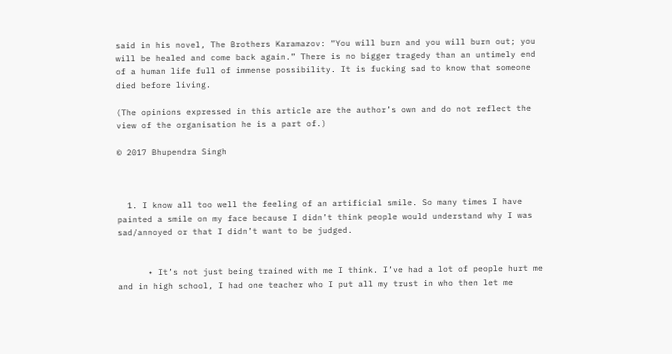said in his novel, The Brothers Karamazov: “You will burn and you will burn out; you will be healed and come back again.” There is no bigger tragedy than an untimely end of a human life full of immense possibility. It is fucking sad to know that someone died before living.

(The opinions expressed in this article are the author’s own and do not reflect the view of the organisation he is a part of.)

© 2017 Bhupendra Singh



  1. I know all too well the feeling of an artificial smile. So many times I have painted a smile on my face because I didn’t think people would understand why I was sad/annoyed or that I didn’t want to be judged.


      • It’s not just being trained with me I think. I’ve had a lot of people hurt me and in high school, I had one teacher who I put all my trust in who then let me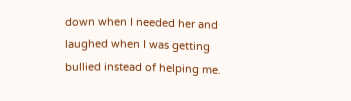down when I needed her and laughed when I was getting bullied instead of helping me.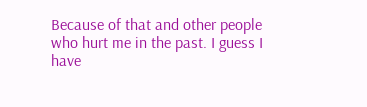Because of that and other people who hurt me in the past. I guess I have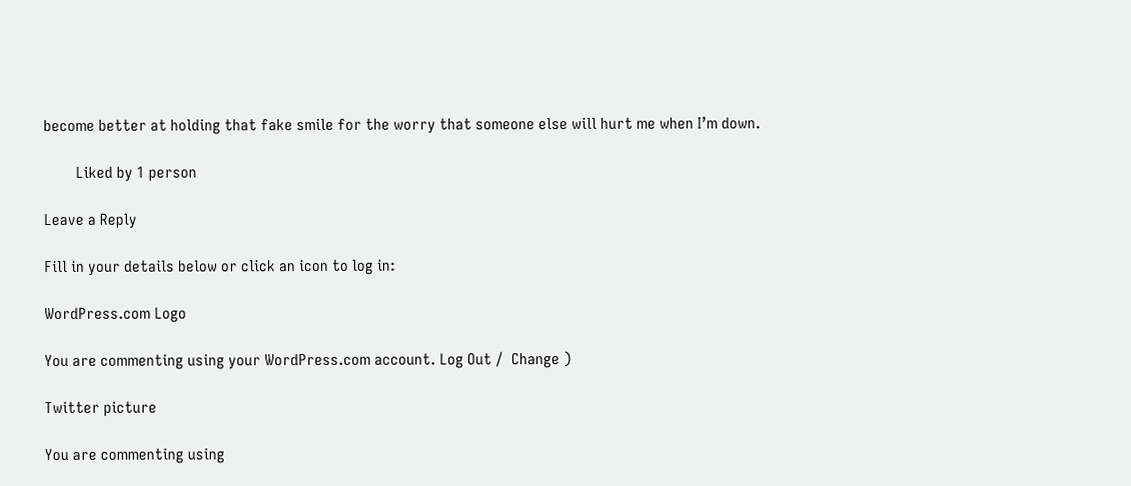become better at holding that fake smile for the worry that someone else will hurt me when I’m down.

        Liked by 1 person

Leave a Reply

Fill in your details below or click an icon to log in:

WordPress.com Logo

You are commenting using your WordPress.com account. Log Out /  Change )

Twitter picture

You are commenting using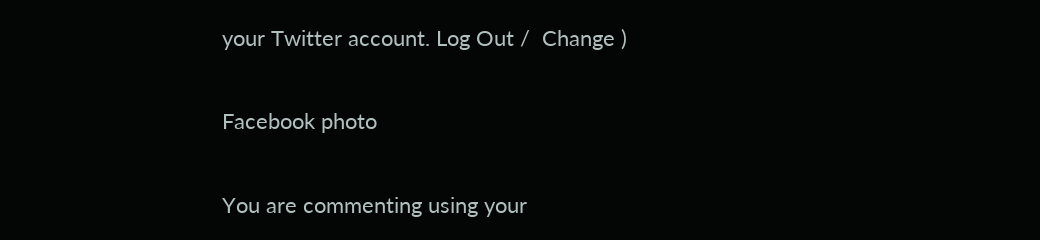your Twitter account. Log Out /  Change )

Facebook photo

You are commenting using your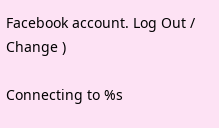Facebook account. Log Out /  Change )

Connecting to %s